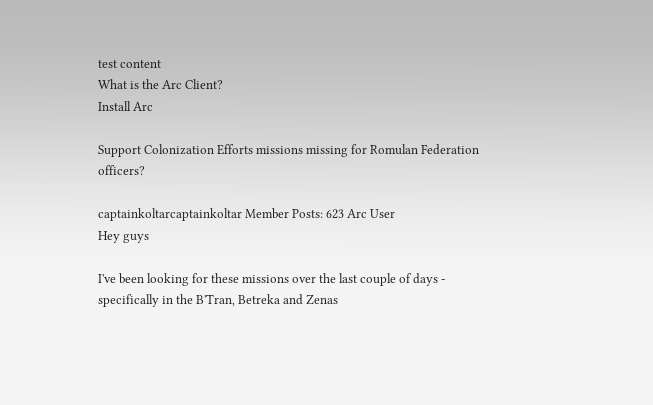test content
What is the Arc Client?
Install Arc

Support Colonization Efforts missions missing for Romulan Federation officers?

captainkoltarcaptainkoltar Member Posts: 623 Arc User
Hey guys

I've been looking for these missions over the last couple of days - specifically in the B'Tran, Betreka and Zenas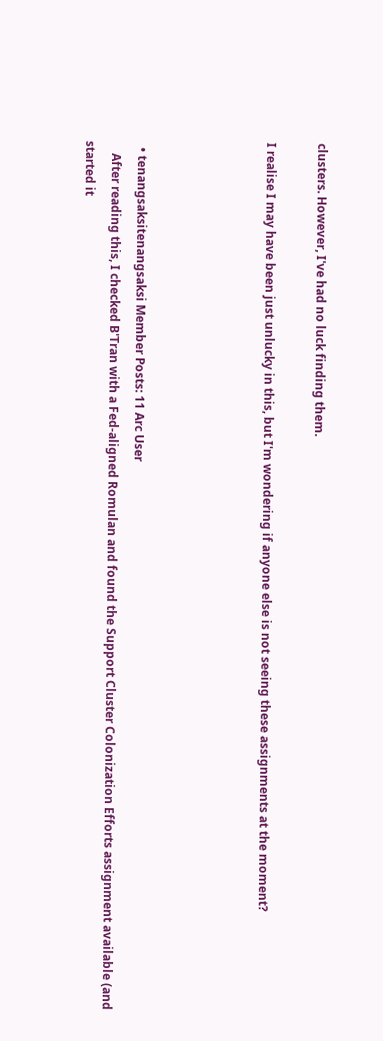clusters. However, I've had no luck finding them.

I realise I may have been just unlucky in this, but I'm wondering if anyone else is not seeing these assignments at the moment?




  • tenangsaksitenangsaksi Member Posts: 11 Arc User
    After reading this, I checked B'Tran with a Fed-aligned Romulan and found the Support Cluster Colonization Efforts assignment available (and started it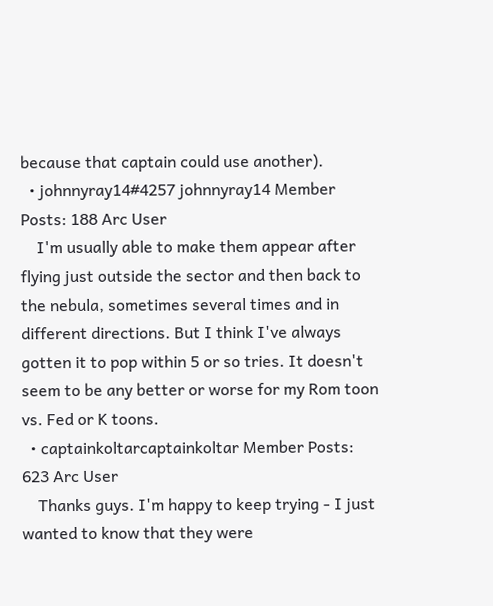because that captain could use another).
  • johnnyray14#4257 johnnyray14 Member Posts: 188 Arc User
    I'm usually able to make them appear after flying just outside the sector and then back to the nebula, sometimes several times and in different directions. But I think I've always gotten it to pop within 5 or so tries. It doesn't seem to be any better or worse for my Rom toon vs. Fed or K toons.
  • captainkoltarcaptainkoltar Member Posts: 623 Arc User
    Thanks guys. I'm happy to keep trying - I just wanted to know that they were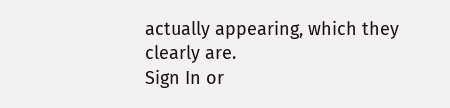actually appearing, which they clearly are.
Sign In or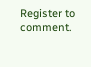Register to comment.